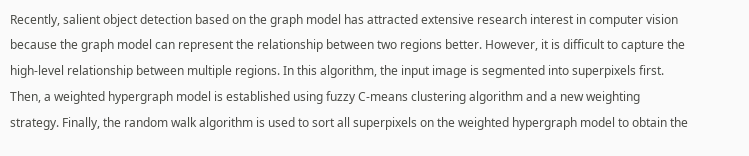Recently, salient object detection based on the graph model has attracted extensive research interest in computer vision because the graph model can represent the relationship between two regions better. However, it is difficult to capture the high-level relationship between multiple regions. In this algorithm, the input image is segmented into superpixels first. Then, a weighted hypergraph model is established using fuzzy C-means clustering algorithm and a new weighting strategy. Finally, the random walk algorithm is used to sort all superpixels on the weighted hypergraph model to obtain the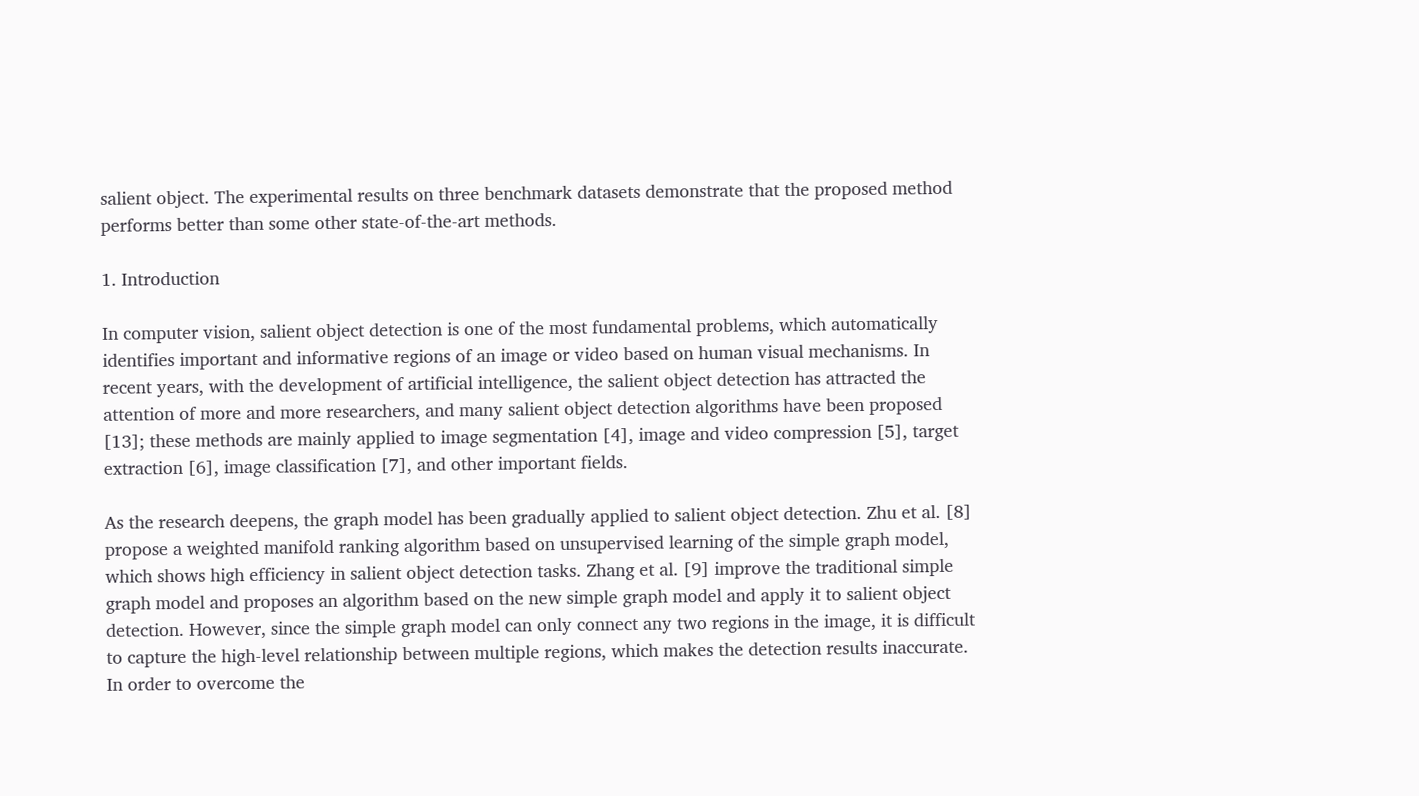salient object. The experimental results on three benchmark datasets demonstrate that the proposed method performs better than some other state-of-the-art methods.

1. Introduction

In computer vision, salient object detection is one of the most fundamental problems, which automatically identifies important and informative regions of an image or video based on human visual mechanisms. In recent years, with the development of artificial intelligence, the salient object detection has attracted the attention of more and more researchers, and many salient object detection algorithms have been proposed [13]; these methods are mainly applied to image segmentation [4], image and video compression [5], target extraction [6], image classification [7], and other important fields.

As the research deepens, the graph model has been gradually applied to salient object detection. Zhu et al. [8] propose a weighted manifold ranking algorithm based on unsupervised learning of the simple graph model, which shows high efficiency in salient object detection tasks. Zhang et al. [9] improve the traditional simple graph model and proposes an algorithm based on the new simple graph model and apply it to salient object detection. However, since the simple graph model can only connect any two regions in the image, it is difficult to capture the high-level relationship between multiple regions, which makes the detection results inaccurate. In order to overcome the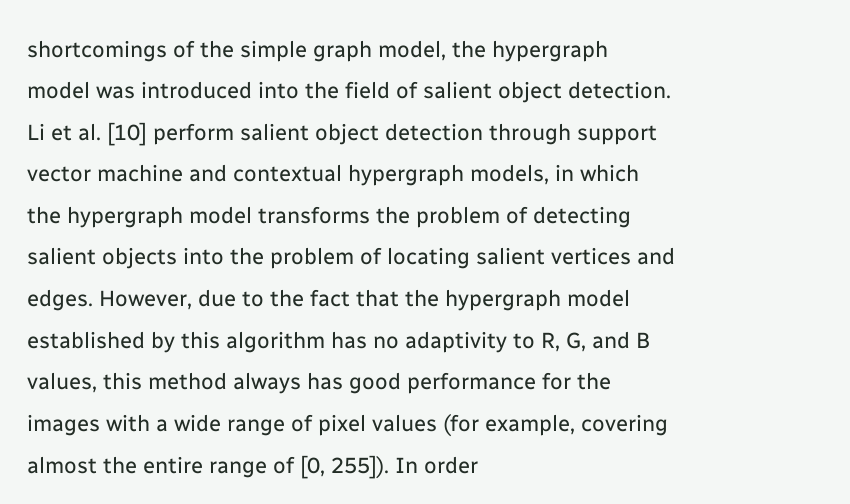shortcomings of the simple graph model, the hypergraph model was introduced into the field of salient object detection. Li et al. [10] perform salient object detection through support vector machine and contextual hypergraph models, in which the hypergraph model transforms the problem of detecting salient objects into the problem of locating salient vertices and edges. However, due to the fact that the hypergraph model established by this algorithm has no adaptivity to R, G, and B values, this method always has good performance for the images with a wide range of pixel values (for example, covering almost the entire range of [0, 255]). In order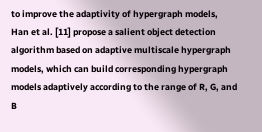to improve the adaptivity of hypergraph models, Han et al. [11] propose a salient object detection algorithm based on adaptive multiscale hypergraph models, which can build corresponding hypergraph models adaptively according to the range of R, G, and B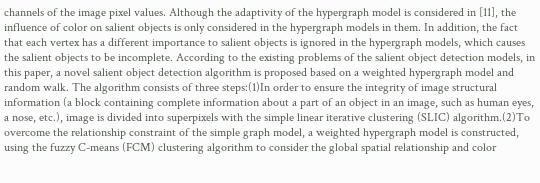channels of the image pixel values. Although the adaptivity of the hypergraph model is considered in [11], the influence of color on salient objects is only considered in the hypergraph models in them. In addition, the fact that each vertex has a different importance to salient objects is ignored in the hypergraph models, which causes the salient objects to be incomplete. According to the existing problems of the salient object detection models, in this paper, a novel salient object detection algorithm is proposed based on a weighted hypergraph model and random walk. The algorithm consists of three steps:(1)In order to ensure the integrity of image structural information (a block containing complete information about a part of an object in an image, such as human eyes, a nose, etc.), image is divided into superpixels with the simple linear iterative clustering (SLIC) algorithm.(2)To overcome the relationship constraint of the simple graph model, a weighted hypergraph model is constructed, using the fuzzy C-means (FCM) clustering algorithm to consider the global spatial relationship and color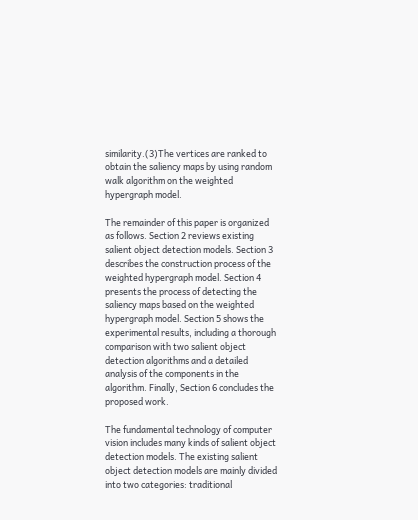similarity.(3)The vertices are ranked to obtain the saliency maps by using random walk algorithm on the weighted hypergraph model.

The remainder of this paper is organized as follows. Section 2 reviews existing salient object detection models. Section 3 describes the construction process of the weighted hypergraph model. Section 4 presents the process of detecting the saliency maps based on the weighted hypergraph model. Section 5 shows the experimental results, including a thorough comparison with two salient object detection algorithms and a detailed analysis of the components in the algorithm. Finally, Section 6 concludes the proposed work.

The fundamental technology of computer vision includes many kinds of salient object detection models. The existing salient object detection models are mainly divided into two categories: traditional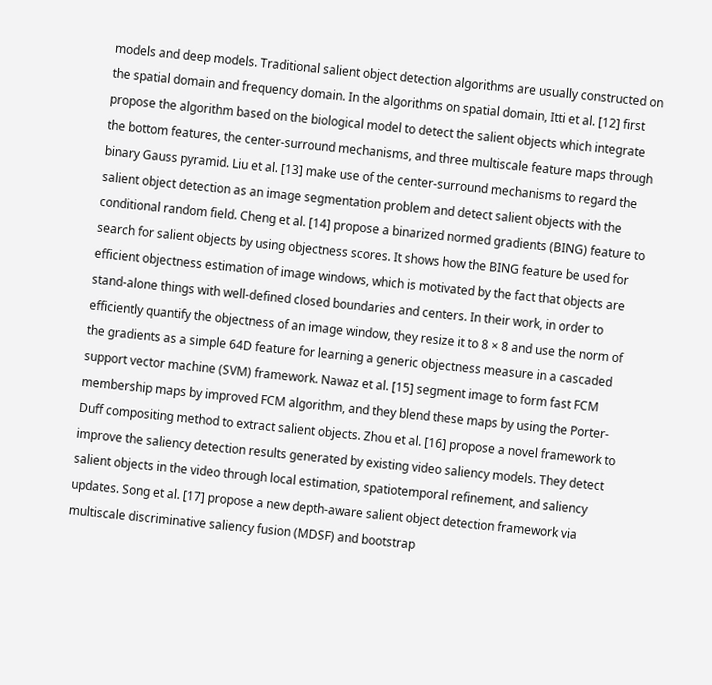models and deep models. Traditional salient object detection algorithms are usually constructed on the spatial domain and frequency domain. In the algorithms on spatial domain, Itti et al. [12] first propose the algorithm based on the biological model to detect the salient objects which integrate the bottom features, the center-surround mechanisms, and three multiscale feature maps through binary Gauss pyramid. Liu et al. [13] make use of the center-surround mechanisms to regard the salient object detection as an image segmentation problem and detect salient objects with the conditional random field. Cheng et al. [14] propose a binarized normed gradients (BING) feature to search for salient objects by using objectness scores. It shows how the BING feature be used for efficient objectness estimation of image windows, which is motivated by the fact that objects are stand-alone things with well-defined closed boundaries and centers. In their work, in order to efficiently quantify the objectness of an image window, they resize it to 8 × 8 and use the norm of the gradients as a simple 64D feature for learning a generic objectness measure in a cascaded support vector machine (SVM) framework. Nawaz et al. [15] segment image to form fast FCM membership maps by improved FCM algorithm, and they blend these maps by using the Porter-Duff compositing method to extract salient objects. Zhou et al. [16] propose a novel framework to improve the saliency detection results generated by existing video saliency models. They detect salient objects in the video through local estimation, spatiotemporal refinement, and saliency updates. Song et al. [17] propose a new depth-aware salient object detection framework via multiscale discriminative saliency fusion (MDSF) and bootstrap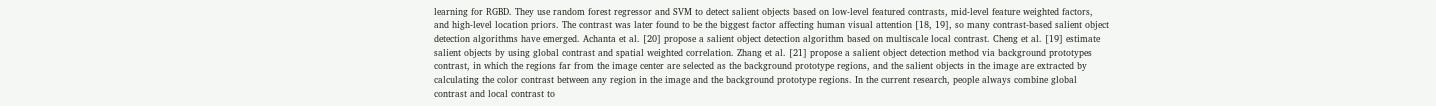learning for RGBD. They use random forest regressor and SVM to detect salient objects based on low-level featured contrasts, mid-level feature weighted factors, and high-level location priors. The contrast was later found to be the biggest factor affecting human visual attention [18, 19], so many contrast-based salient object detection algorithms have emerged. Achanta et al. [20] propose a salient object detection algorithm based on multiscale local contrast. Cheng et al. [19] estimate salient objects by using global contrast and spatial weighted correlation. Zhang et al. [21] propose a salient object detection method via background prototypes contrast, in which the regions far from the image center are selected as the background prototype regions, and the salient objects in the image are extracted by calculating the color contrast between any region in the image and the background prototype regions. In the current research, people always combine global contrast and local contrast to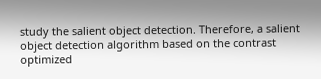study the salient object detection. Therefore, a salient object detection algorithm based on the contrast optimized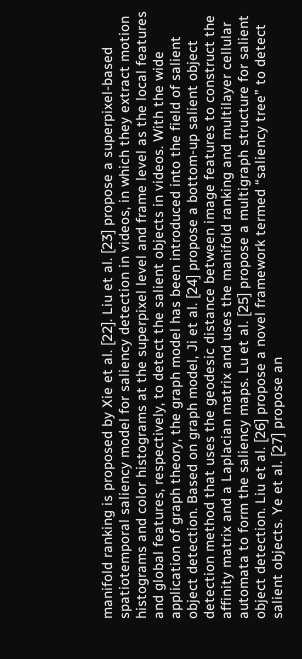manifold ranking is proposed by Xie et al. [22]. Liu et al. [23] propose a superpixel-based spatiotemporal saliency model for saliency detection in videos, in which they extract motion histograms and color histograms at the superpixel level and frame level as the local features and global features, respectively, to detect the salient objects in videos. With the wide application of graph theory, the graph model has been introduced into the field of salient object detection. Based on graph model, Ji et al. [24] propose a bottom-up salient object detection method that uses the geodesic distance between image features to construct the affinity matrix and a Laplacian matrix and uses the manifold ranking and multilayer cellular automata to form the saliency maps. Lu et al. [25] propose a multigraph structure for salient object detection. Liu et al. [26] propose a novel framework termed “saliency tree” to detect salient objects. Ye et al. [27] propose an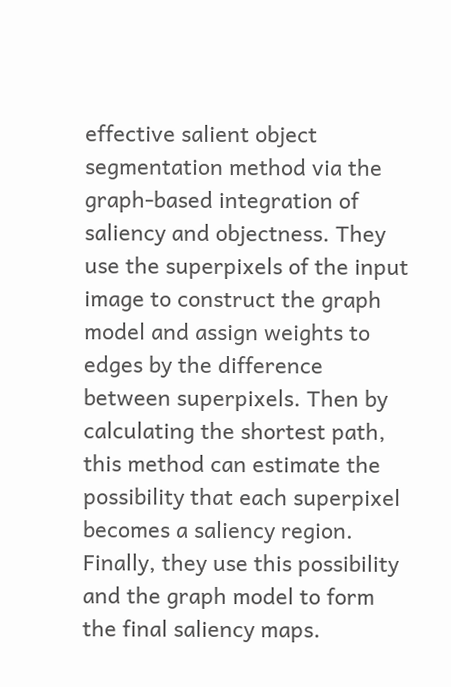effective salient object segmentation method via the graph-based integration of saliency and objectness. They use the superpixels of the input image to construct the graph model and assign weights to edges by the difference between superpixels. Then by calculating the shortest path, this method can estimate the possibility that each superpixel becomes a saliency region. Finally, they use this possibility and the graph model to form the final saliency maps.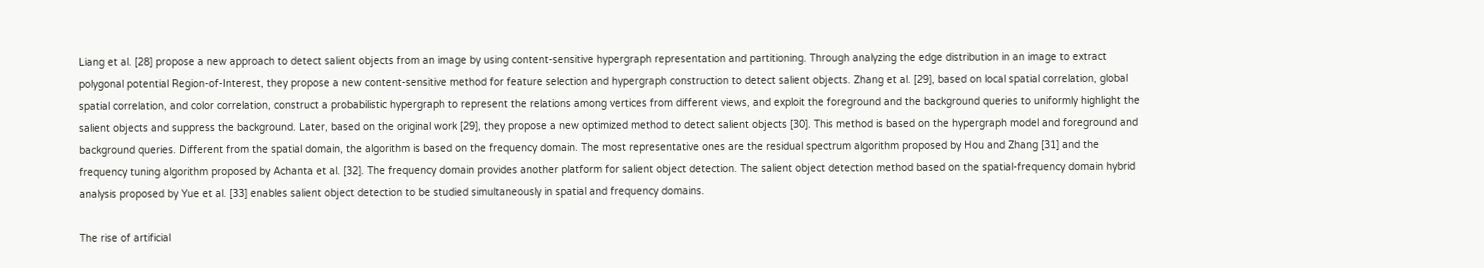Liang et al. [28] propose a new approach to detect salient objects from an image by using content-sensitive hypergraph representation and partitioning. Through analyzing the edge distribution in an image to extract polygonal potential Region-of-Interest, they propose a new content-sensitive method for feature selection and hypergraph construction to detect salient objects. Zhang et al. [29], based on local spatial correlation, global spatial correlation, and color correlation, construct a probabilistic hypergraph to represent the relations among vertices from different views, and exploit the foreground and the background queries to uniformly highlight the salient objects and suppress the background. Later, based on the original work [29], they propose a new optimized method to detect salient objects [30]. This method is based on the hypergraph model and foreground and background queries. Different from the spatial domain, the algorithm is based on the frequency domain. The most representative ones are the residual spectrum algorithm proposed by Hou and Zhang [31] and the frequency tuning algorithm proposed by Achanta et al. [32]. The frequency domain provides another platform for salient object detection. The salient object detection method based on the spatial-frequency domain hybrid analysis proposed by Yue et al. [33] enables salient object detection to be studied simultaneously in spatial and frequency domains.

The rise of artificial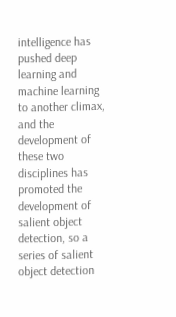intelligence has pushed deep learning and machine learning to another climax, and the development of these two disciplines has promoted the development of salient object detection, so a series of salient object detection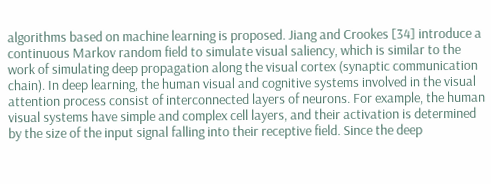algorithms based on machine learning is proposed. Jiang and Crookes [34] introduce a continuous Markov random field to simulate visual saliency, which is similar to the work of simulating deep propagation along the visual cortex (synaptic communication chain). In deep learning, the human visual and cognitive systems involved in the visual attention process consist of interconnected layers of neurons. For example, the human visual systems have simple and complex cell layers, and their activation is determined by the size of the input signal falling into their receptive field. Since the deep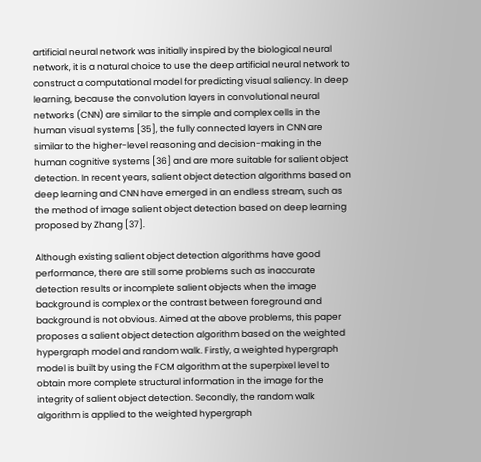artificial neural network was initially inspired by the biological neural network, it is a natural choice to use the deep artificial neural network to construct a computational model for predicting visual saliency. In deep learning, because the convolution layers in convolutional neural networks (CNN) are similar to the simple and complex cells in the human visual systems [35], the fully connected layers in CNN are similar to the higher-level reasoning and decision-making in the human cognitive systems [36] and are more suitable for salient object detection. In recent years, salient object detection algorithms based on deep learning and CNN have emerged in an endless stream, such as the method of image salient object detection based on deep learning proposed by Zhang [37].

Although existing salient object detection algorithms have good performance, there are still some problems such as inaccurate detection results or incomplete salient objects when the image background is complex or the contrast between foreground and background is not obvious. Aimed at the above problems, this paper proposes a salient object detection algorithm based on the weighted hypergraph model and random walk. Firstly, a weighted hypergraph model is built by using the FCM algorithm at the superpixel level to obtain more complete structural information in the image for the integrity of salient object detection. Secondly, the random walk algorithm is applied to the weighted hypergraph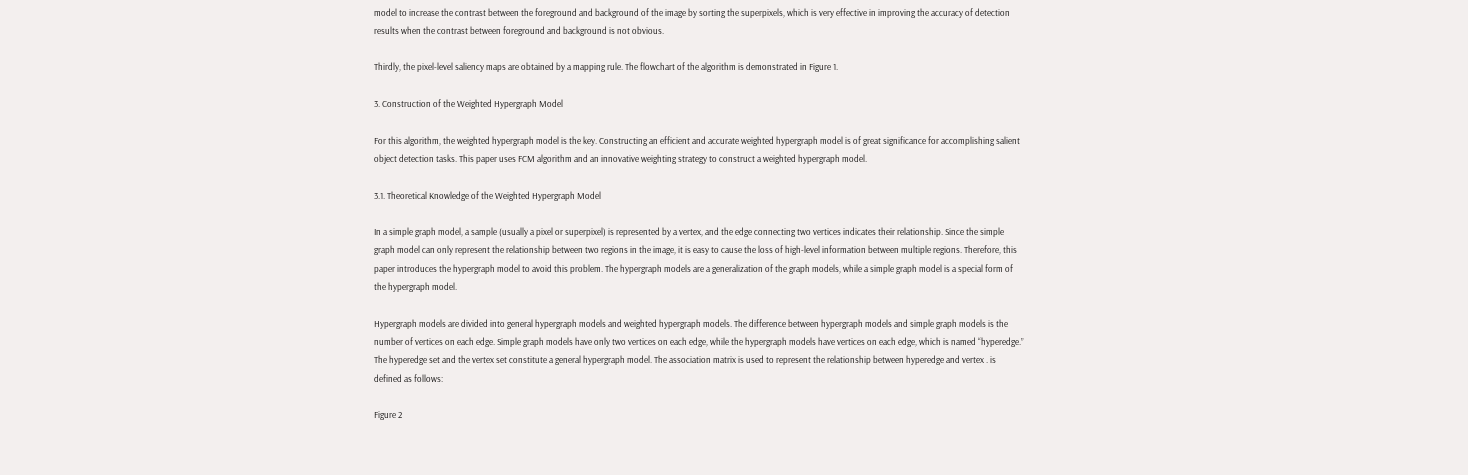model to increase the contrast between the foreground and background of the image by sorting the superpixels, which is very effective in improving the accuracy of detection results when the contrast between foreground and background is not obvious.

Thirdly, the pixel-level saliency maps are obtained by a mapping rule. The flowchart of the algorithm is demonstrated in Figure 1.

3. Construction of the Weighted Hypergraph Model

For this algorithm, the weighted hypergraph model is the key. Constructing an efficient and accurate weighted hypergraph model is of great significance for accomplishing salient object detection tasks. This paper uses FCM algorithm and an innovative weighting strategy to construct a weighted hypergraph model.

3.1. Theoretical Knowledge of the Weighted Hypergraph Model

In a simple graph model, a sample (usually a pixel or superpixel) is represented by a vertex, and the edge connecting two vertices indicates their relationship. Since the simple graph model can only represent the relationship between two regions in the image, it is easy to cause the loss of high-level information between multiple regions. Therefore, this paper introduces the hypergraph model to avoid this problem. The hypergraph models are a generalization of the graph models, while a simple graph model is a special form of the hypergraph model.

Hypergraph models are divided into general hypergraph models and weighted hypergraph models. The difference between hypergraph models and simple graph models is the number of vertices on each edge. Simple graph models have only two vertices on each edge, while the hypergraph models have vertices on each edge, which is named “hyperedge.” The hyperedge set and the vertex set constitute a general hypergraph model. The association matrix is used to represent the relationship between hyperedge and vertex . is defined as follows:

Figure 2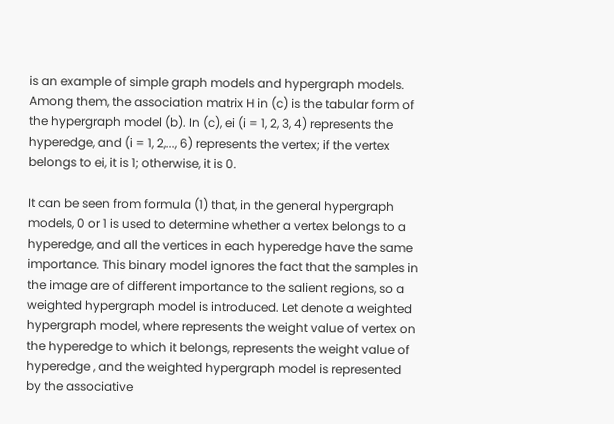is an example of simple graph models and hypergraph models. Among them, the association matrix H in (c) is the tabular form of the hypergraph model (b). In (c), ei (i = 1, 2, 3, 4) represents the hyperedge, and (i = 1, 2,..., 6) represents the vertex; if the vertex belongs to ei, it is 1; otherwise, it is 0.

It can be seen from formula (1) that, in the general hypergraph models, 0 or 1 is used to determine whether a vertex belongs to a hyperedge, and all the vertices in each hyperedge have the same importance. This binary model ignores the fact that the samples in the image are of different importance to the salient regions, so a weighted hypergraph model is introduced. Let denote a weighted hypergraph model, where represents the weight value of vertex on the hyperedge to which it belongs, represents the weight value of hyperedge , and the weighted hypergraph model is represented by the associative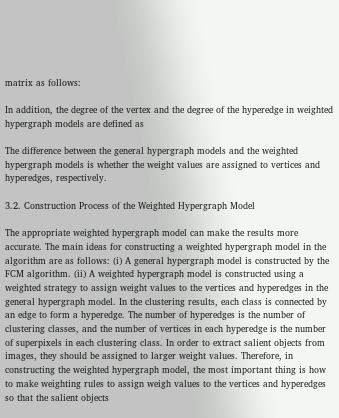matrix as follows:

In addition, the degree of the vertex and the degree of the hyperedge in weighted hypergraph models are defined as

The difference between the general hypergraph models and the weighted hypergraph models is whether the weight values are assigned to vertices and hyperedges, respectively.

3.2. Construction Process of the Weighted Hypergraph Model

The appropriate weighted hypergraph model can make the results more accurate. The main ideas for constructing a weighted hypergraph model in the algorithm are as follows: (i) A general hypergraph model is constructed by the FCM algorithm. (ii) A weighted hypergraph model is constructed using a weighted strategy to assign weight values to the vertices and hyperedges in the general hypergraph model. In the clustering results, each class is connected by an edge to form a hyperedge. The number of hyperedges is the number of clustering classes, and the number of vertices in each hyperedge is the number of superpixels in each clustering class. In order to extract salient objects from images, they should be assigned to larger weight values. Therefore, in constructing the weighted hypergraph model, the most important thing is how to make weighting rules to assign weigh values to the vertices and hyperedges so that the salient objects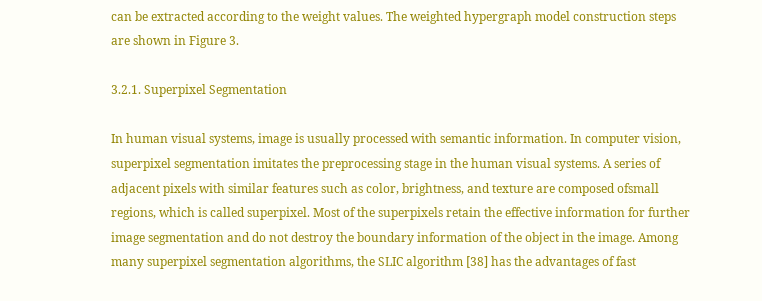can be extracted according to the weight values. The weighted hypergraph model construction steps are shown in Figure 3.

3.2.1. Superpixel Segmentation

In human visual systems, image is usually processed with semantic information. In computer vision, superpixel segmentation imitates the preprocessing stage in the human visual systems. A series of adjacent pixels with similar features such as color, brightness, and texture are composed ofsmall regions, which is called superpixel. Most of the superpixels retain the effective information for further image segmentation and do not destroy the boundary information of the object in the image. Among many superpixel segmentation algorithms, the SLIC algorithm [38] has the advantages of fast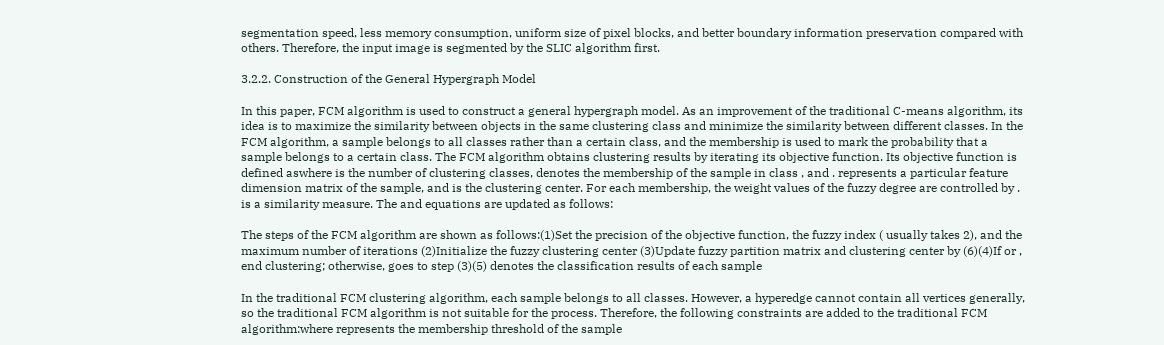segmentation speed, less memory consumption, uniform size of pixel blocks, and better boundary information preservation compared with others. Therefore, the input image is segmented by the SLIC algorithm first.

3.2.2. Construction of the General Hypergraph Model

In this paper, FCM algorithm is used to construct a general hypergraph model. As an improvement of the traditional C-means algorithm, its idea is to maximize the similarity between objects in the same clustering class and minimize the similarity between different classes. In the FCM algorithm, a sample belongs to all classes rather than a certain class, and the membership is used to mark the probability that a sample belongs to a certain class. The FCM algorithm obtains clustering results by iterating its objective function. Its objective function is defined aswhere is the number of clustering classes, denotes the membership of the sample in class , and . represents a particular feature dimension matrix of the sample, and is the clustering center. For each membership, the weight values of the fuzzy degree are controlled by . is a similarity measure. The and equations are updated as follows:

The steps of the FCM algorithm are shown as follows:(1)Set the precision of the objective function, the fuzzy index ( usually takes 2), and the maximum number of iterations (2)Initialize the fuzzy clustering center (3)Update fuzzy partition matrix and clustering center by (6)(4)If or , end clustering; otherwise, goes to step (3)(5) denotes the classification results of each sample

In the traditional FCM clustering algorithm, each sample belongs to all classes. However, a hyperedge cannot contain all vertices generally, so the traditional FCM algorithm is not suitable for the process. Therefore, the following constraints are added to the traditional FCM algorithm:where represents the membership threshold of the sample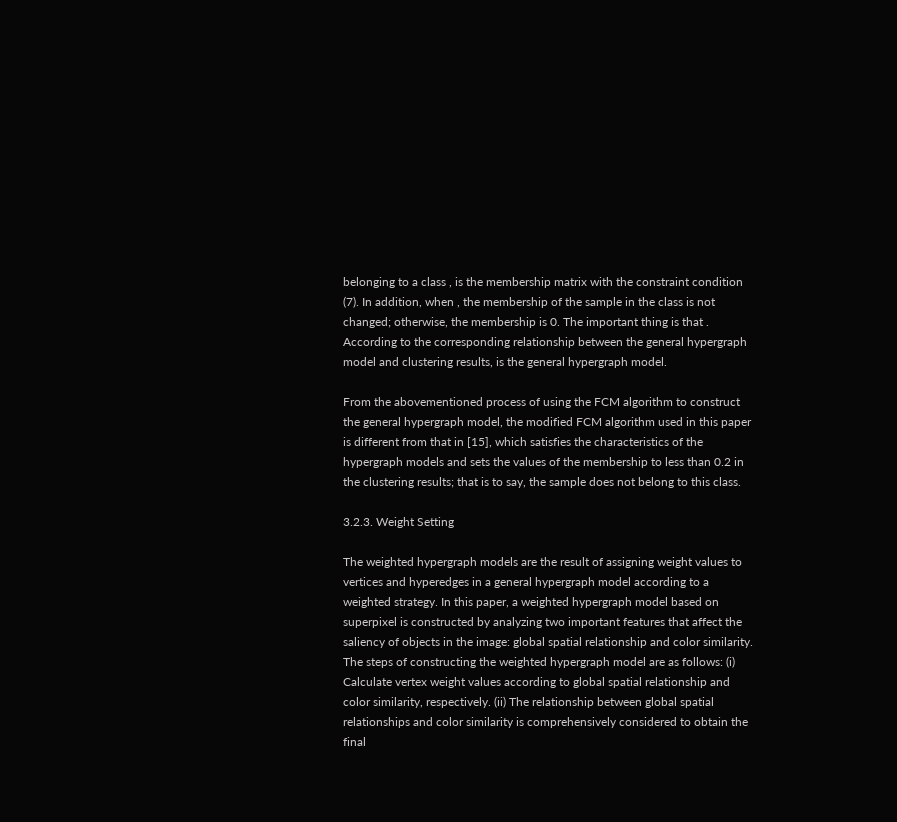belonging to a class , is the membership matrix with the constraint condition (7). In addition, when , the membership of the sample in the class is not changed; otherwise, the membership is 0. The important thing is that . According to the corresponding relationship between the general hypergraph model and clustering results, is the general hypergraph model.

From the abovementioned process of using the FCM algorithm to construct the general hypergraph model, the modified FCM algorithm used in this paper is different from that in [15], which satisfies the characteristics of the hypergraph models and sets the values of the membership to less than 0.2 in the clustering results; that is to say, the sample does not belong to this class.

3.2.3. Weight Setting

The weighted hypergraph models are the result of assigning weight values to vertices and hyperedges in a general hypergraph model according to a weighted strategy. In this paper, a weighted hypergraph model based on superpixel is constructed by analyzing two important features that affect the saliency of objects in the image: global spatial relationship and color similarity. The steps of constructing the weighted hypergraph model are as follows: (i) Calculate vertex weight values according to global spatial relationship and color similarity, respectively. (ii) The relationship between global spatial relationships and color similarity is comprehensively considered to obtain the final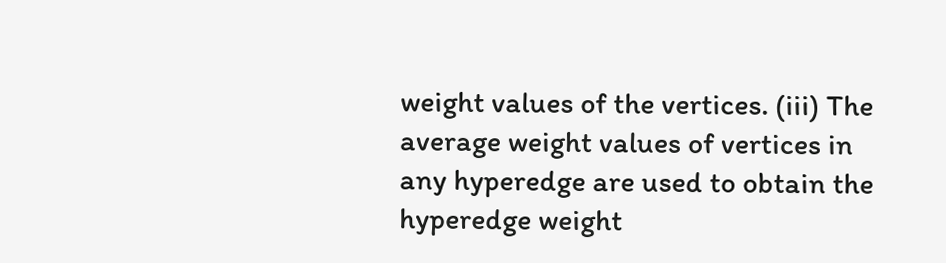weight values of the vertices. (iii) The average weight values of vertices in any hyperedge are used to obtain the hyperedge weight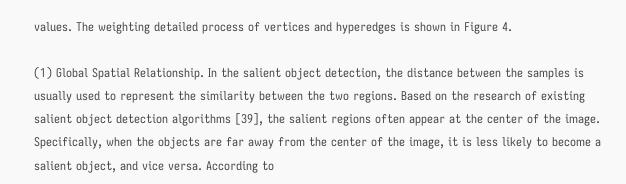values. The weighting detailed process of vertices and hyperedges is shown in Figure 4.

(1) Global Spatial Relationship. In the salient object detection, the distance between the samples is usually used to represent the similarity between the two regions. Based on the research of existing salient object detection algorithms [39], the salient regions often appear at the center of the image. Specifically, when the objects are far away from the center of the image, it is less likely to become a salient object, and vice versa. According to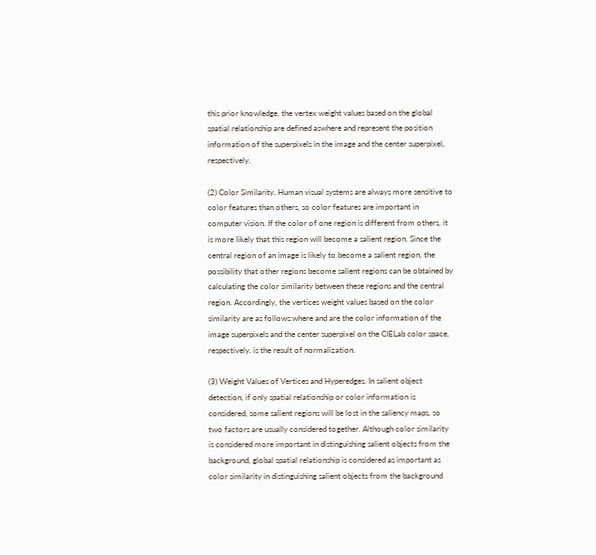this prior knowledge, the vertex weight values based on the global spatial relationship are defined aswhere and represent the position information of the superpixels in the image and the center superpixel, respectively.

(2) Color Similarity. Human visual systems are always more sensitive to color features than others, so color features are important in computer vision. If the color of one region is different from others, it is more likely that this region will become a salient region. Since the central region of an image is likely to become a salient region, the possibility that other regions become salient regions can be obtained by calculating the color similarity between these regions and the central region. Accordingly, the vertices weight values based on the color similarity are as follows:where and are the color information of the image superpixels and the center superpixel on the CIELab color space, respectively. is the result of normalization.

(3) Weight Values of Vertices and Hyperedges. In salient object detection, if only spatial relationship or color information is considered, some salient regions will be lost in the saliency maps, so two factors are usually considered together. Although color similarity is considered more important in distinguishing salient objects from the background, global spatial relationship is considered as important as color similarity in distinguishing salient objects from the background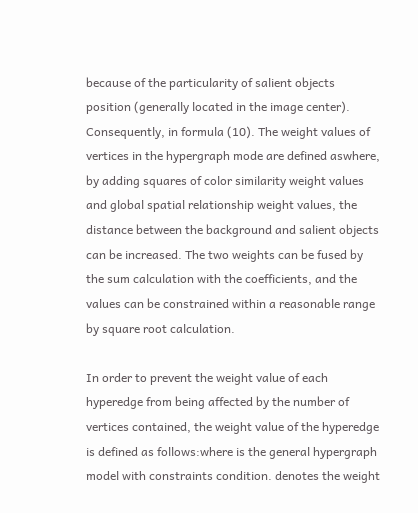because of the particularity of salient objects position (generally located in the image center). Consequently, in formula (10). The weight values of vertices in the hypergraph mode are defined aswhere, by adding squares of color similarity weight values and global spatial relationship weight values, the distance between the background and salient objects can be increased. The two weights can be fused by the sum calculation with the coefficients, and the values can be constrained within a reasonable range by square root calculation.

In order to prevent the weight value of each hyperedge from being affected by the number of vertices contained, the weight value of the hyperedge is defined as follows:where is the general hypergraph model with constraints condition. denotes the weight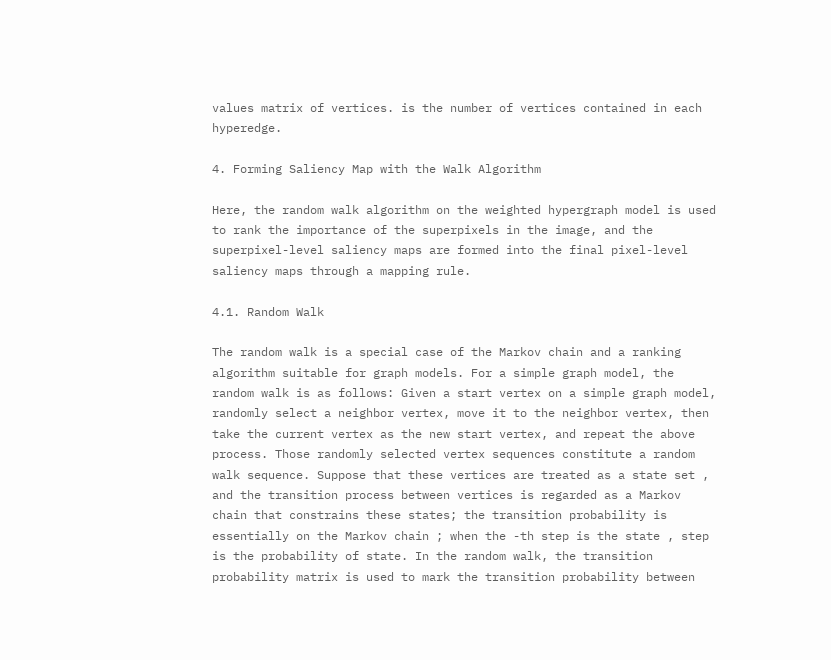values matrix of vertices. is the number of vertices contained in each hyperedge.

4. Forming Saliency Map with the Walk Algorithm

Here, the random walk algorithm on the weighted hypergraph model is used to rank the importance of the superpixels in the image, and the superpixel-level saliency maps are formed into the final pixel-level saliency maps through a mapping rule.

4.1. Random Walk

The random walk is a special case of the Markov chain and a ranking algorithm suitable for graph models. For a simple graph model, the random walk is as follows: Given a start vertex on a simple graph model, randomly select a neighbor vertex, move it to the neighbor vertex, then take the current vertex as the new start vertex, and repeat the above process. Those randomly selected vertex sequences constitute a random walk sequence. Suppose that these vertices are treated as a state set , and the transition process between vertices is regarded as a Markov chain that constrains these states; the transition probability is essentially on the Markov chain ; when the -th step is the state , step is the probability of state. In the random walk, the transition probability matrix is used to mark the transition probability between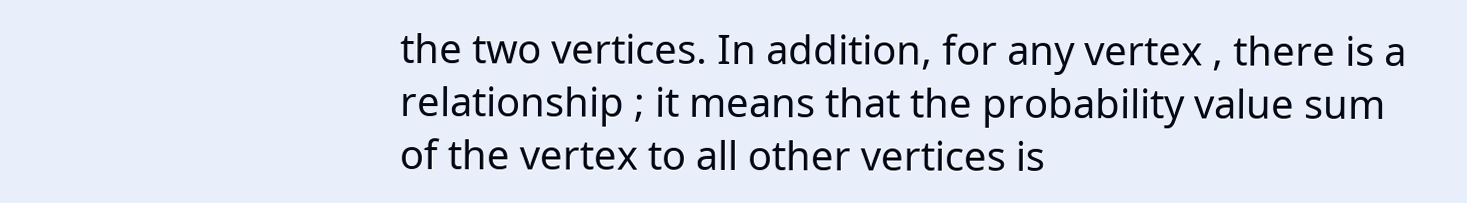the two vertices. In addition, for any vertex , there is a relationship ; it means that the probability value sum of the vertex to all other vertices is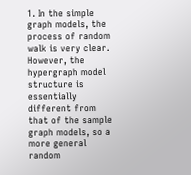1. In the simple graph models, the process of random walk is very clear. However, the hypergraph model structure is essentially different from that of the sample graph models, so a more general random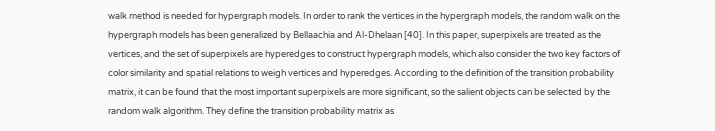walk method is needed for hypergraph models. In order to rank the vertices in the hypergraph models, the random walk on the hypergraph models has been generalized by Bellaachia and Al-Dhelaan [40]. In this paper, superpixels are treated as the vertices, and the set of superpixels are hyperedges to construct hypergraph models, which also consider the two key factors of color similarity and spatial relations to weigh vertices and hyperedges. According to the definition of the transition probability matrix, it can be found that the most important superpixels are more significant, so the salient objects can be selected by the random walk algorithm. They define the transition probability matrix as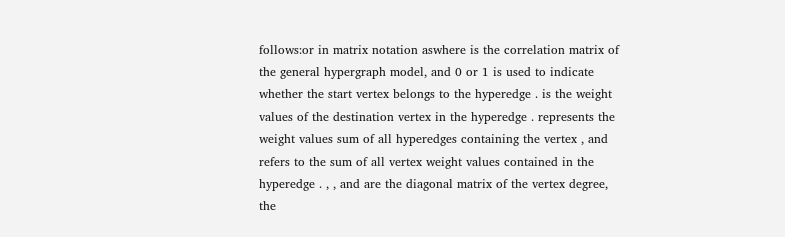follows:or in matrix notation aswhere is the correlation matrix of the general hypergraph model, and 0 or 1 is used to indicate whether the start vertex belongs to the hyperedge . is the weight values of the destination vertex in the hyperedge . represents the weight values sum of all hyperedges containing the vertex , and refers to the sum of all vertex weight values contained in the hyperedge . , , and are the diagonal matrix of the vertex degree, the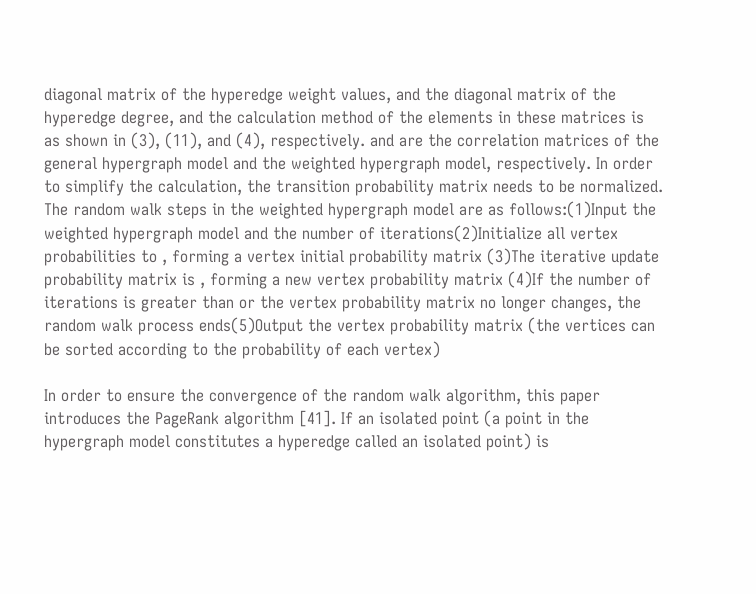diagonal matrix of the hyperedge weight values, and the diagonal matrix of the hyperedge degree, and the calculation method of the elements in these matrices is as shown in (3), (11), and (4), respectively. and are the correlation matrices of the general hypergraph model and the weighted hypergraph model, respectively. In order to simplify the calculation, the transition probability matrix needs to be normalized. The random walk steps in the weighted hypergraph model are as follows:(1)Input the weighted hypergraph model and the number of iterations(2)Initialize all vertex probabilities to , forming a vertex initial probability matrix (3)The iterative update probability matrix is , forming a new vertex probability matrix (4)If the number of iterations is greater than or the vertex probability matrix no longer changes, the random walk process ends(5)Output the vertex probability matrix (the vertices can be sorted according to the probability of each vertex)

In order to ensure the convergence of the random walk algorithm, this paper introduces the PageRank algorithm [41]. If an isolated point (a point in the hypergraph model constitutes a hyperedge called an isolated point) is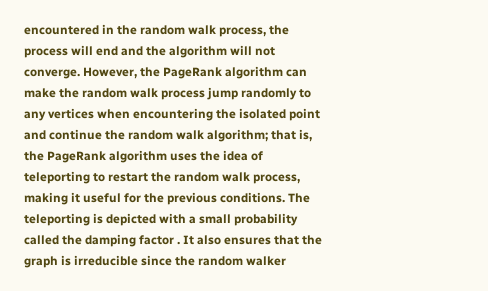encountered in the random walk process, the process will end and the algorithm will not converge. However, the PageRank algorithm can make the random walk process jump randomly to any vertices when encountering the isolated point and continue the random walk algorithm; that is, the PageRank algorithm uses the idea of teleporting to restart the random walk process, making it useful for the previous conditions. The teleporting is depicted with a small probability called the damping factor . It also ensures that the graph is irreducible since the random walker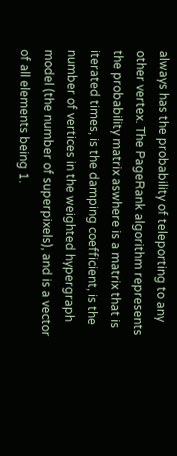always has the probability of teleporting to any other vertex. The PageRank algorithm represents the probability matrix aswhere is a matrix that is iterated times, is the damping coefficient, is the number of vertices in the weighted hypergraph model (the number of superpixels), and is a vector of all elements being 1.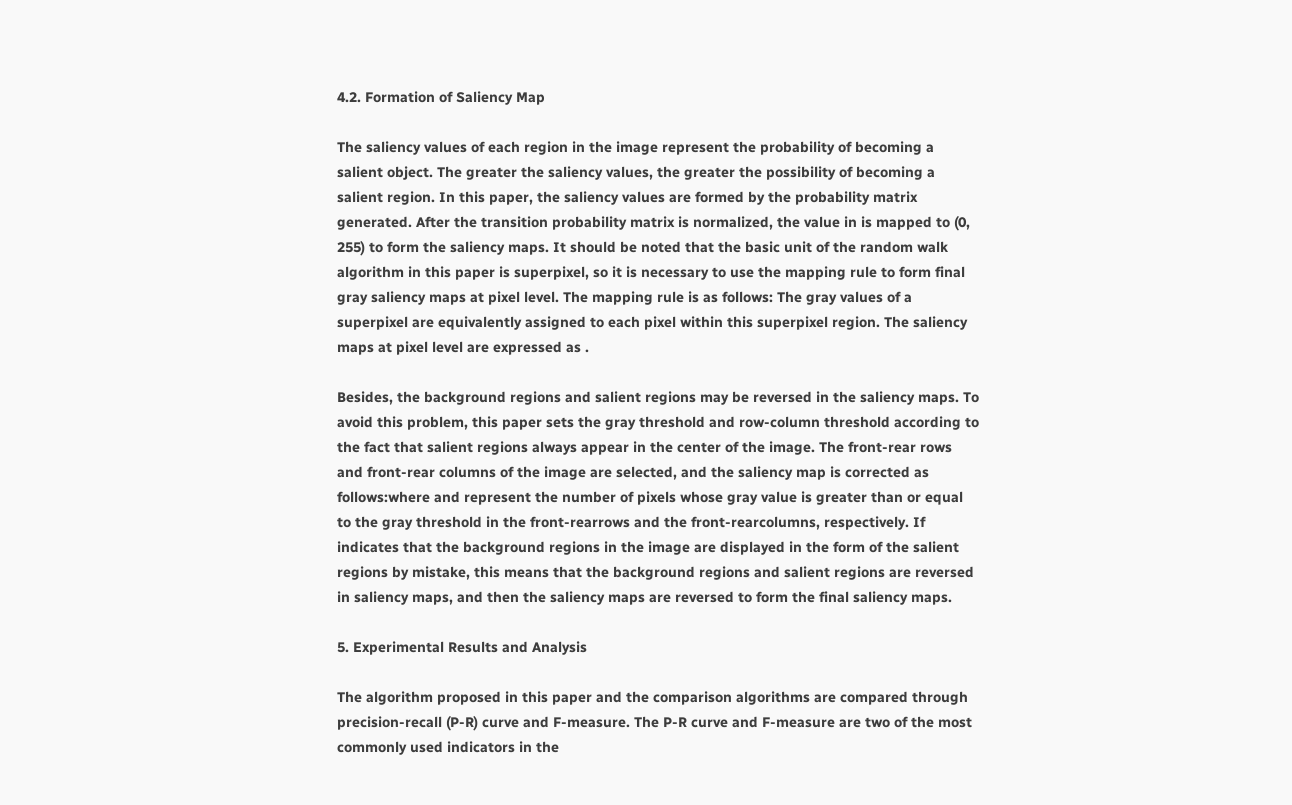4.2. Formation of Saliency Map

The saliency values of each region in the image represent the probability of becoming a salient object. The greater the saliency values, the greater the possibility of becoming a salient region. In this paper, the saliency values are formed by the probability matrix generated. After the transition probability matrix is normalized, the value in is mapped to (0, 255) to form the saliency maps. It should be noted that the basic unit of the random walk algorithm in this paper is superpixel, so it is necessary to use the mapping rule to form final gray saliency maps at pixel level. The mapping rule is as follows: The gray values of a superpixel are equivalently assigned to each pixel within this superpixel region. The saliency maps at pixel level are expressed as .

Besides, the background regions and salient regions may be reversed in the saliency maps. To avoid this problem, this paper sets the gray threshold and row-column threshold according to the fact that salient regions always appear in the center of the image. The front-rear rows and front-rear columns of the image are selected, and the saliency map is corrected as follows:where and represent the number of pixels whose gray value is greater than or equal to the gray threshold in the front-rearrows and the front-rearcolumns, respectively. If indicates that the background regions in the image are displayed in the form of the salient regions by mistake, this means that the background regions and salient regions are reversed in saliency maps, and then the saliency maps are reversed to form the final saliency maps.

5. Experimental Results and Analysis

The algorithm proposed in this paper and the comparison algorithms are compared through precision-recall (P-R) curve and F-measure. The P-R curve and F-measure are two of the most commonly used indicators in the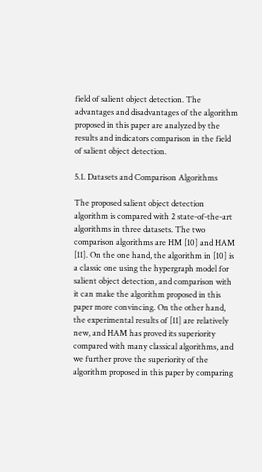field of salient object detection. The advantages and disadvantages of the algorithm proposed in this paper are analyzed by the results and indicators comparison in the field of salient object detection.

5.1. Datasets and Comparison Algorithms

The proposed salient object detection algorithm is compared with 2 state-of-the-art algorithms in three datasets. The two comparison algorithms are HM [10] and HAM [11]. On the one hand, the algorithm in [10] is a classic one using the hypergraph model for salient object detection, and comparison with it can make the algorithm proposed in this paper more convincing. On the other hand, the experimental results of [11] are relatively new, and HAM has proved its superiority compared with many classical algorithms, and we further prove the superiority of the algorithm proposed in this paper by comparing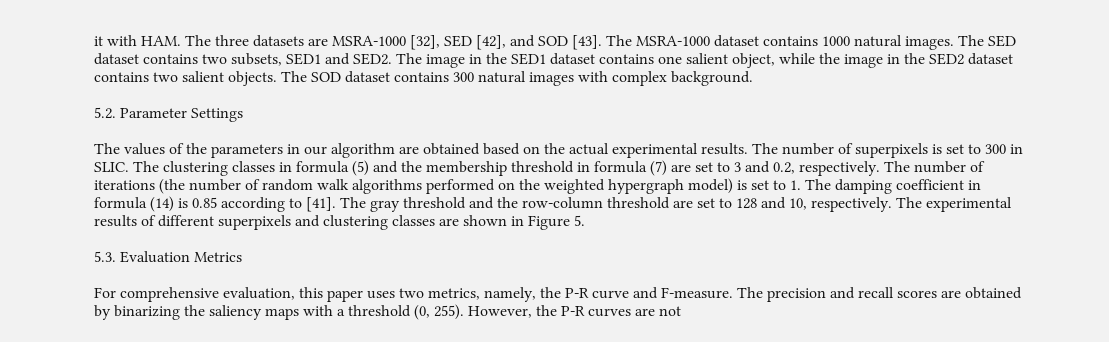it with HAM. The three datasets are MSRA-1000 [32], SED [42], and SOD [43]. The MSRA-1000 dataset contains 1000 natural images. The SED dataset contains two subsets, SED1 and SED2. The image in the SED1 dataset contains one salient object, while the image in the SED2 dataset contains two salient objects. The SOD dataset contains 300 natural images with complex background.

5.2. Parameter Settings

The values of the parameters in our algorithm are obtained based on the actual experimental results. The number of superpixels is set to 300 in SLIC. The clustering classes in formula (5) and the membership threshold in formula (7) are set to 3 and 0.2, respectively. The number of iterations (the number of random walk algorithms performed on the weighted hypergraph model) is set to 1. The damping coefficient in formula (14) is 0.85 according to [41]. The gray threshold and the row-column threshold are set to 128 and 10, respectively. The experimental results of different superpixels and clustering classes are shown in Figure 5.

5.3. Evaluation Metrics

For comprehensive evaluation, this paper uses two metrics, namely, the P-R curve and F-measure. The precision and recall scores are obtained by binarizing the saliency maps with a threshold (0, 255). However, the P-R curves are not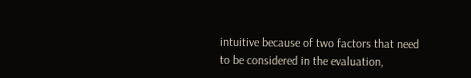intuitive because of two factors that need to be considered in the evaluation,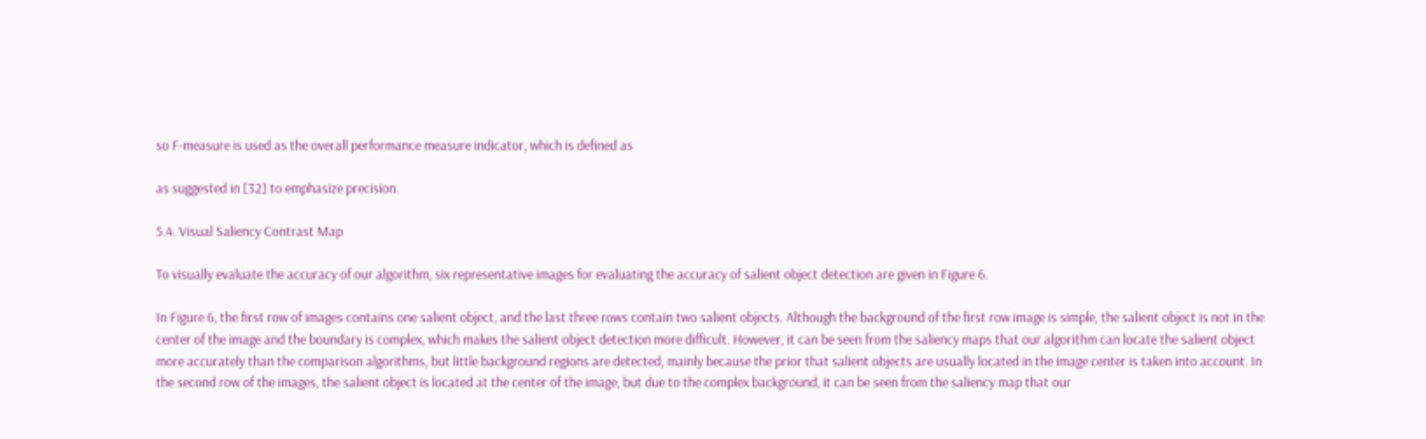so F-measure is used as the overall performance measure indicator, which is defined as

as suggested in [32] to emphasize precision.

5.4. Visual Saliency Contrast Map

To visually evaluate the accuracy of our algorithm, six representative images for evaluating the accuracy of salient object detection are given in Figure 6.

In Figure 6, the first row of images contains one salient object, and the last three rows contain two salient objects. Although the background of the first row image is simple, the salient object is not in the center of the image and the boundary is complex, which makes the salient object detection more difficult. However, it can be seen from the saliency maps that our algorithm can locate the salient object more accurately than the comparison algorithms, but little background regions are detected, mainly because the prior that salient objects are usually located in the image center is taken into account. In the second row of the images, the salient object is located at the center of the image, but due to the complex background, it can be seen from the saliency map that our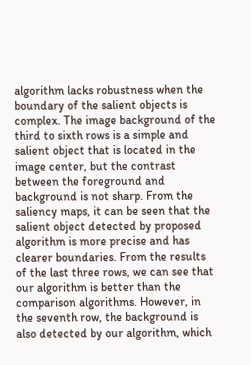algorithm lacks robustness when the boundary of the salient objects is complex. The image background of the third to sixth rows is a simple and salient object that is located in the image center, but the contrast between the foreground and background is not sharp. From the saliency maps, it can be seen that the salient object detected by proposed algorithm is more precise and has clearer boundaries. From the results of the last three rows, we can see that our algorithm is better than the comparison algorithms. However, in the seventh row, the background is also detected by our algorithm, which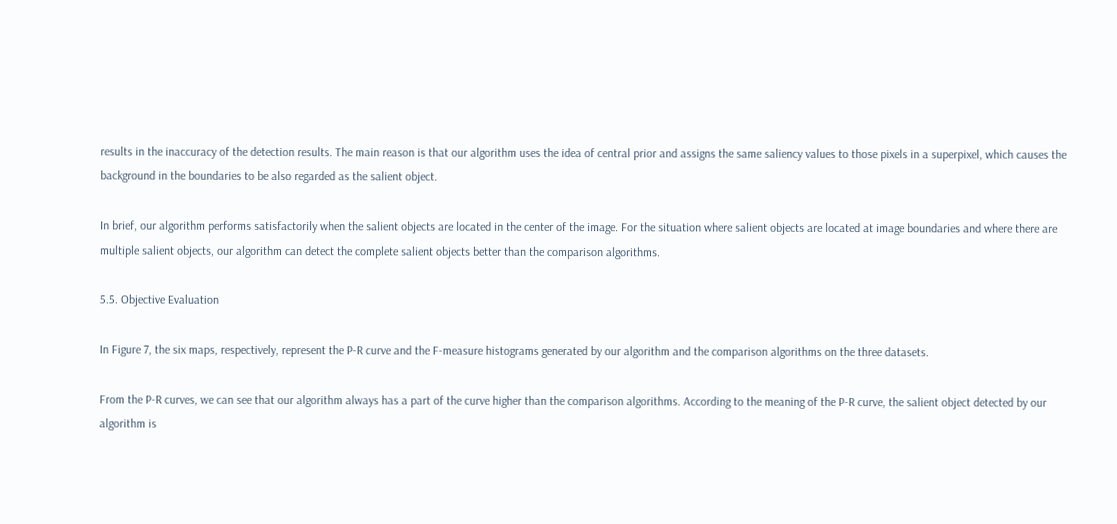results in the inaccuracy of the detection results. The main reason is that our algorithm uses the idea of central prior and assigns the same saliency values to those pixels in a superpixel, which causes the background in the boundaries to be also regarded as the salient object.

In brief, our algorithm performs satisfactorily when the salient objects are located in the center of the image. For the situation where salient objects are located at image boundaries and where there are multiple salient objects, our algorithm can detect the complete salient objects better than the comparison algorithms.

5.5. Objective Evaluation

In Figure 7, the six maps, respectively, represent the P-R curve and the F-measure histograms generated by our algorithm and the comparison algorithms on the three datasets.

From the P-R curves, we can see that our algorithm always has a part of the curve higher than the comparison algorithms. According to the meaning of the P-R curve, the salient object detected by our algorithm is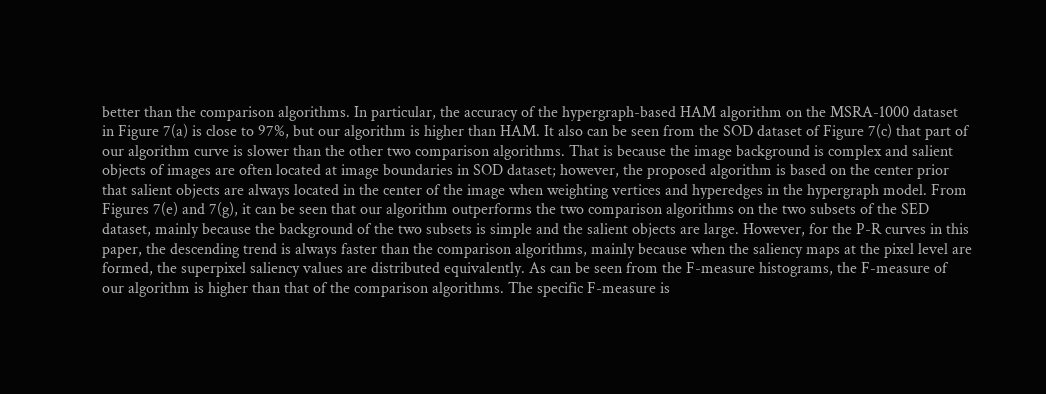better than the comparison algorithms. In particular, the accuracy of the hypergraph-based HAM algorithm on the MSRA-1000 dataset in Figure 7(a) is close to 97%, but our algorithm is higher than HAM. It also can be seen from the SOD dataset of Figure 7(c) that part of our algorithm curve is slower than the other two comparison algorithms. That is because the image background is complex and salient objects of images are often located at image boundaries in SOD dataset; however, the proposed algorithm is based on the center prior that salient objects are always located in the center of the image when weighting vertices and hyperedges in the hypergraph model. From Figures 7(e) and 7(g), it can be seen that our algorithm outperforms the two comparison algorithms on the two subsets of the SED dataset, mainly because the background of the two subsets is simple and the salient objects are large. However, for the P-R curves in this paper, the descending trend is always faster than the comparison algorithms, mainly because when the saliency maps at the pixel level are formed, the superpixel saliency values are distributed equivalently. As can be seen from the F-measure histograms, the F-measure of our algorithm is higher than that of the comparison algorithms. The specific F-measure is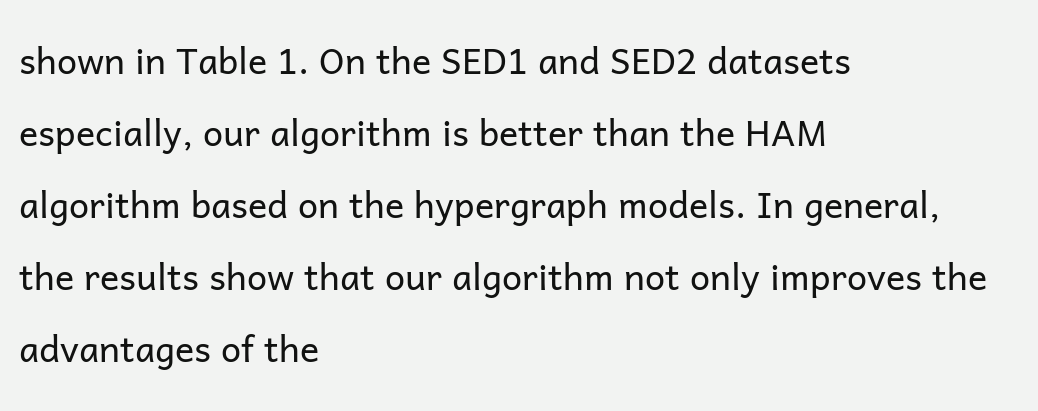shown in Table 1. On the SED1 and SED2 datasets especially, our algorithm is better than the HAM algorithm based on the hypergraph models. In general, the results show that our algorithm not only improves the advantages of the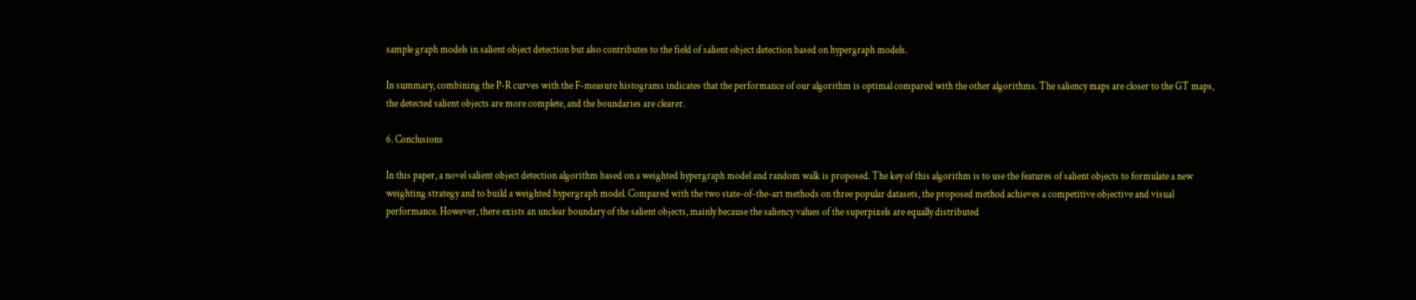sample graph models in salient object detection but also contributes to the field of salient object detection based on hypergraph models.

In summary, combining the P-R curves with the F-measure histograms indicates that the performance of our algorithm is optimal compared with the other algorithms. The saliency maps are closer to the GT maps, the detected salient objects are more complete, and the boundaries are clearer.

6. Conclusions

In this paper, a novel salient object detection algorithm based on a weighted hypergraph model and random walk is proposed. The key of this algorithm is to use the features of salient objects to formulate a new weighting strategy and to build a weighted hypergraph model. Compared with the two state-of-the-art methods on three popular datasets, the proposed method achieves a competitive objective and visual performance. However, there exists an unclear boundary of the salient objects, mainly because the saliency values of the superpixels are equally distributed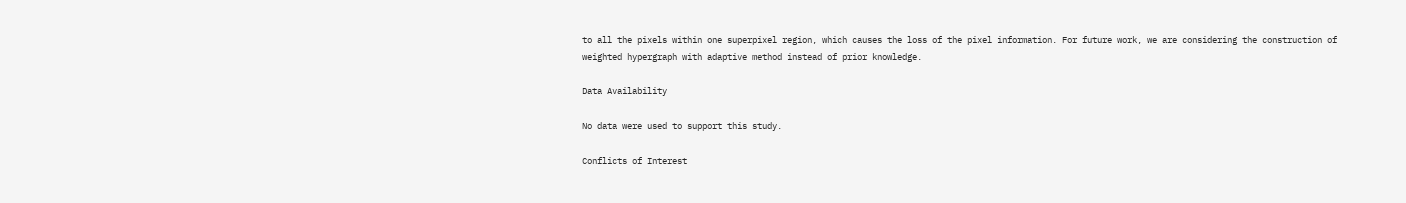to all the pixels within one superpixel region, which causes the loss of the pixel information. For future work, we are considering the construction of weighted hypergraph with adaptive method instead of prior knowledge.

Data Availability

No data were used to support this study.

Conflicts of Interest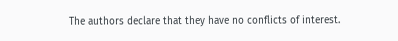The authors declare that they have no conflicts of interest.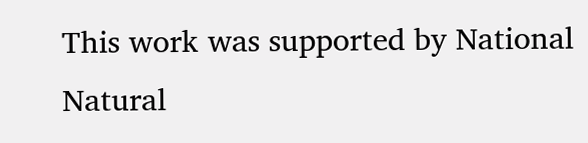This work was supported by National Natural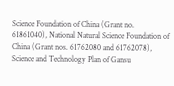Science Foundation of China (Grant no. 61861040), National Natural Science Foundation of China (Grant nos. 61762080 and 61762078), Science and Technology Plan of Gansu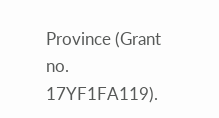Province (Grant no. 17YF1FA119).